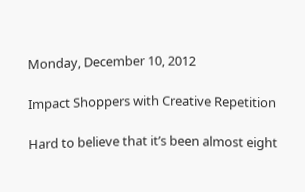Monday, December 10, 2012

Impact Shoppers with Creative Repetition

Hard to believe that it’s been almost eight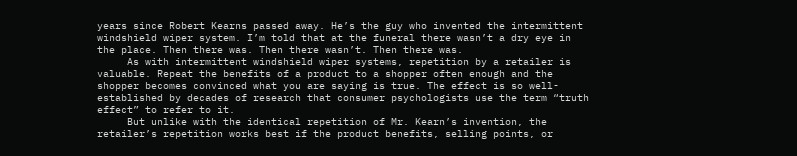years since Robert Kearns passed away. He’s the guy who invented the intermittent windshield wiper system. I’m told that at the funeral there wasn’t a dry eye in the place. Then there was. Then there wasn’t. Then there was.
     As with intermittent windshield wiper systems, repetition by a retailer is valuable. Repeat the benefits of a product to a shopper often enough and the shopper becomes convinced what you are saying is true. The effect is so well-established by decades of research that consumer psychologists use the term “truth effect” to refer to it.
     But unlike with the identical repetition of Mr. Kearn’s invention, the retailer’s repetition works best if the product benefits, selling points, or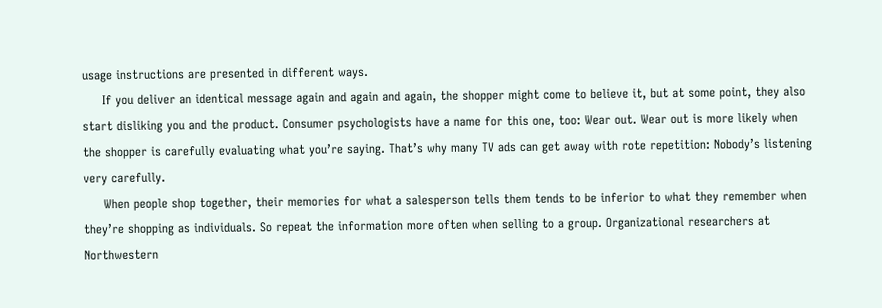usage instructions are presented in different ways.
     If you deliver an identical message again and again and again, the shopper might come to believe it, but at some point, they also start disliking you and the product. Consumer psychologists have a name for this one, too: Wear out. Wear out is more likely when the shopper is carefully evaluating what you’re saying. That’s why many TV ads can get away with rote repetition: Nobody’s listening very carefully.
     When people shop together, their memories for what a salesperson tells them tends to be inferior to what they remember when they’re shopping as individuals. So repeat the information more often when selling to a group. Organizational researchers at Northwestern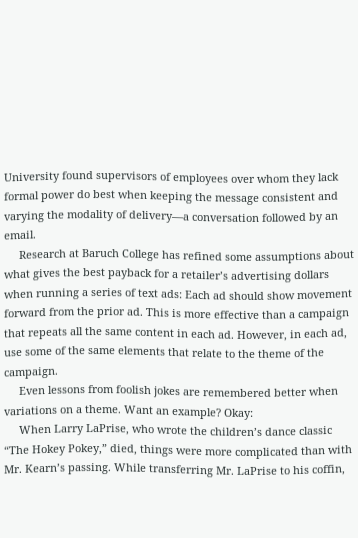University found supervisors of employees over whom they lack formal power do best when keeping the message consistent and varying the modality of delivery—a conversation followed by an email.
     Research at Baruch College has refined some assumptions about what gives the best payback for a retailer’s advertising dollars when running a series of text ads: Each ad should show movement forward from the prior ad. This is more effective than a campaign that repeats all the same content in each ad. However, in each ad, use some of the same elements that relate to the theme of the campaign.
     Even lessons from foolish jokes are remembered better when variations on a theme. Want an example? Okay:
     When Larry LaPrise, who wrote the children’s dance classic “The Hokey Pokey,” died, things were more complicated than with Mr. Kearn’s passing. While transferring Mr. LaPrise to his coffin,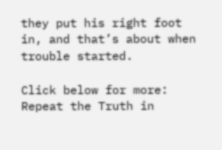they put his right foot in, and that’s about when trouble started.

Click below for more:
Repeat the Truth in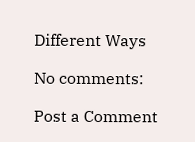Different Ways

No comments:

Post a Comment